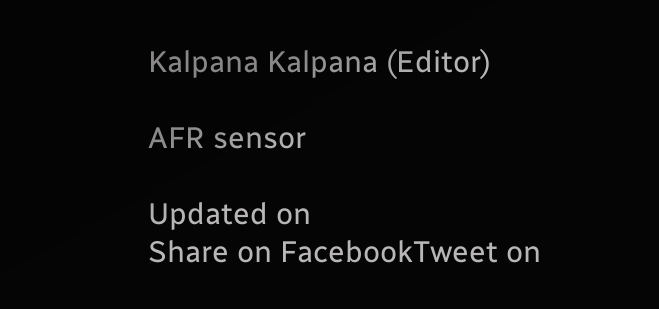Kalpana Kalpana (Editor)

AFR sensor

Updated on
Share on FacebookTweet on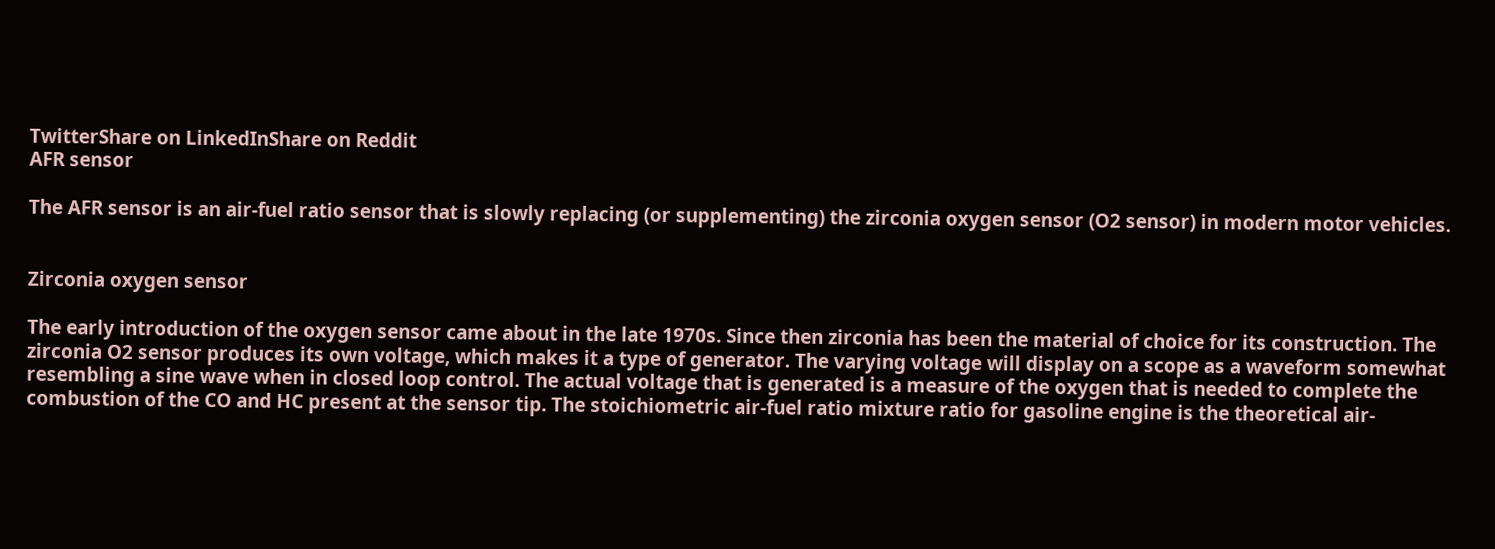TwitterShare on LinkedInShare on Reddit
AFR sensor

The AFR sensor is an air-fuel ratio sensor that is slowly replacing (or supplementing) the zirconia oxygen sensor (O2 sensor) in modern motor vehicles.


Zirconia oxygen sensor

The early introduction of the oxygen sensor came about in the late 1970s. Since then zirconia has been the material of choice for its construction. The zirconia O2 sensor produces its own voltage, which makes it a type of generator. The varying voltage will display on a scope as a waveform somewhat resembling a sine wave when in closed loop control. The actual voltage that is generated is a measure of the oxygen that is needed to complete the combustion of the CO and HC present at the sensor tip. The stoichiometric air-fuel ratio mixture ratio for gasoline engine is the theoretical air-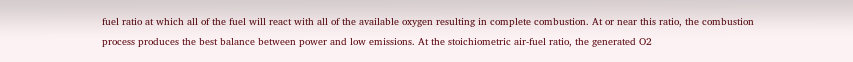fuel ratio at which all of the fuel will react with all of the available oxygen resulting in complete combustion. At or near this ratio, the combustion process produces the best balance between power and low emissions. At the stoichiometric air-fuel ratio, the generated O2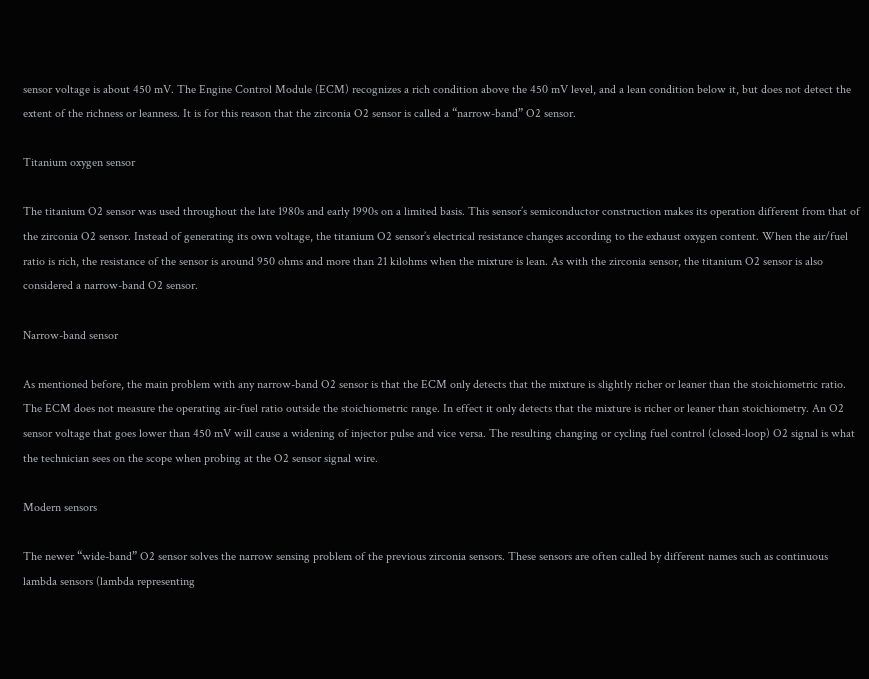sensor voltage is about 450 mV. The Engine Control Module (ECM) recognizes a rich condition above the 450 mV level, and a lean condition below it, but does not detect the extent of the richness or leanness. It is for this reason that the zirconia O2 sensor is called a “narrow-band” O2 sensor.

Titanium oxygen sensor

The titanium O2 sensor was used throughout the late 1980s and early 1990s on a limited basis. This sensor’s semiconductor construction makes its operation different from that of the zirconia O2 sensor. Instead of generating its own voltage, the titanium O2 sensor’s electrical resistance changes according to the exhaust oxygen content. When the air/fuel ratio is rich, the resistance of the sensor is around 950 ohms and more than 21 kilohms when the mixture is lean. As with the zirconia sensor, the titanium O2 sensor is also considered a narrow-band O2 sensor.

Narrow-band sensor

As mentioned before, the main problem with any narrow-band O2 sensor is that the ECM only detects that the mixture is slightly richer or leaner than the stoichiometric ratio. The ECM does not measure the operating air-fuel ratio outside the stoichiometric range. In effect it only detects that the mixture is richer or leaner than stoichiometry. An O2 sensor voltage that goes lower than 450 mV will cause a widening of injector pulse and vice versa. The resulting changing or cycling fuel control (closed-loop) O2 signal is what the technician sees on the scope when probing at the O2 sensor signal wire.

Modern sensors

The newer “wide-band” O2 sensor solves the narrow sensing problem of the previous zirconia sensors. These sensors are often called by different names such as continuous lambda sensors (lambda representing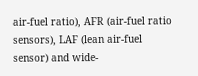air-fuel ratio), AFR (air-fuel ratio sensors), LAF (lean air-fuel sensor) and wide-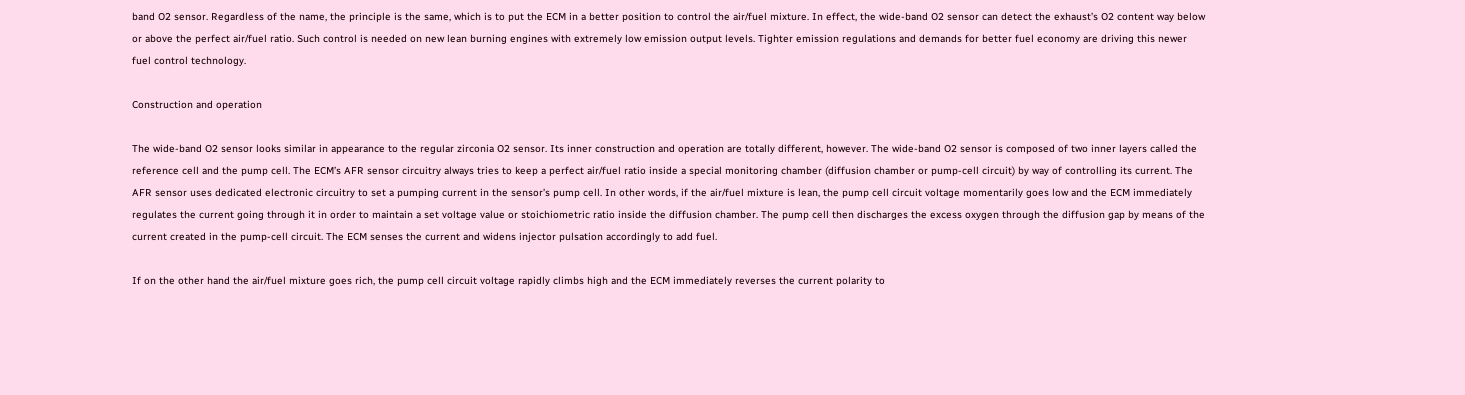band O2 sensor. Regardless of the name, the principle is the same, which is to put the ECM in a better position to control the air/fuel mixture. In effect, the wide-band O2 sensor can detect the exhaust’s O2 content way below or above the perfect air/fuel ratio. Such control is needed on new lean burning engines with extremely low emission output levels. Tighter emission regulations and demands for better fuel economy are driving this newer fuel control technology.

Construction and operation

The wide-band O2 sensor looks similar in appearance to the regular zirconia O2 sensor. Its inner construction and operation are totally different, however. The wide-band O2 sensor is composed of two inner layers called the reference cell and the pump cell. The ECM’s AFR sensor circuitry always tries to keep a perfect air/fuel ratio inside a special monitoring chamber (diffusion chamber or pump-cell circuit) by way of controlling its current. The AFR sensor uses dedicated electronic circuitry to set a pumping current in the sensor’s pump cell. In other words, if the air/fuel mixture is lean, the pump cell circuit voltage momentarily goes low and the ECM immediately regulates the current going through it in order to maintain a set voltage value or stoichiometric ratio inside the diffusion chamber. The pump cell then discharges the excess oxygen through the diffusion gap by means of the current created in the pump-cell circuit. The ECM senses the current and widens injector pulsation accordingly to add fuel.

If on the other hand the air/fuel mixture goes rich, the pump cell circuit voltage rapidly climbs high and the ECM immediately reverses the current polarity to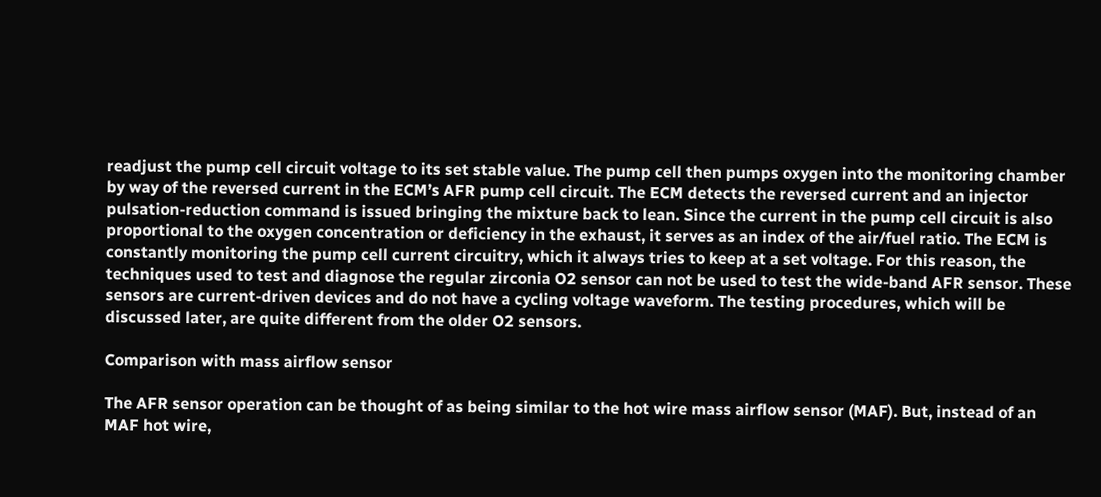readjust the pump cell circuit voltage to its set stable value. The pump cell then pumps oxygen into the monitoring chamber by way of the reversed current in the ECM’s AFR pump cell circuit. The ECM detects the reversed current and an injector pulsation-reduction command is issued bringing the mixture back to lean. Since the current in the pump cell circuit is also proportional to the oxygen concentration or deficiency in the exhaust, it serves as an index of the air/fuel ratio. The ECM is constantly monitoring the pump cell current circuitry, which it always tries to keep at a set voltage. For this reason, the techniques used to test and diagnose the regular zirconia O2 sensor can not be used to test the wide-band AFR sensor. These sensors are current-driven devices and do not have a cycling voltage waveform. The testing procedures, which will be discussed later, are quite different from the older O2 sensors.

Comparison with mass airflow sensor

The AFR sensor operation can be thought of as being similar to the hot wire mass airflow sensor (MAF). But, instead of an MAF hot wire,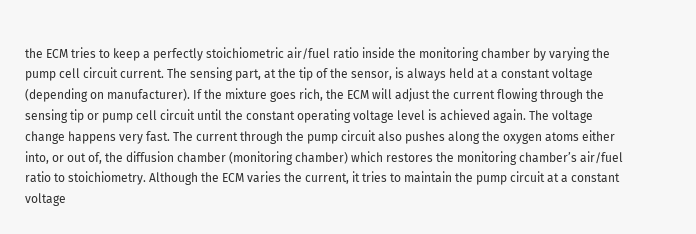the ECM tries to keep a perfectly stoichiometric air/fuel ratio inside the monitoring chamber by varying the pump cell circuit current. The sensing part, at the tip of the sensor, is always held at a constant voltage (depending on manufacturer). If the mixture goes rich, the ECM will adjust the current flowing through the sensing tip or pump cell circuit until the constant operating voltage level is achieved again. The voltage change happens very fast. The current through the pump circuit also pushes along the oxygen atoms either into, or out of, the diffusion chamber (monitoring chamber) which restores the monitoring chamber’s air/fuel ratio to stoichiometry. Although the ECM varies the current, it tries to maintain the pump circuit at a constant voltage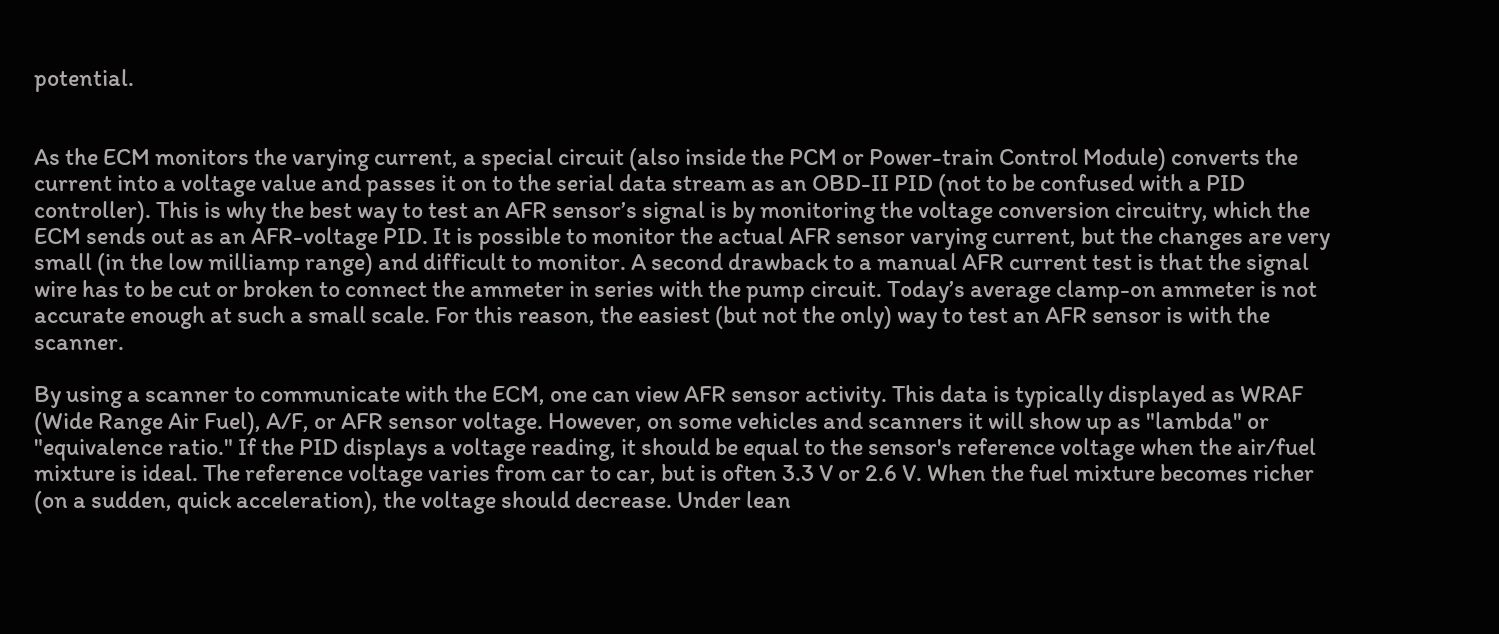potential.


As the ECM monitors the varying current, a special circuit (also inside the PCM or Power-train Control Module) converts the current into a voltage value and passes it on to the serial data stream as an OBD-II PID (not to be confused with a PID controller). This is why the best way to test an AFR sensor’s signal is by monitoring the voltage conversion circuitry, which the ECM sends out as an AFR-voltage PID. It is possible to monitor the actual AFR sensor varying current, but the changes are very small (in the low milliamp range) and difficult to monitor. A second drawback to a manual AFR current test is that the signal wire has to be cut or broken to connect the ammeter in series with the pump circuit. Today’s average clamp-on ammeter is not accurate enough at such a small scale. For this reason, the easiest (but not the only) way to test an AFR sensor is with the scanner.

By using a scanner to communicate with the ECM, one can view AFR sensor activity. This data is typically displayed as WRAF (Wide Range Air Fuel), A/F, or AFR sensor voltage. However, on some vehicles and scanners it will show up as "lambda" or "equivalence ratio." If the PID displays a voltage reading, it should be equal to the sensor's reference voltage when the air/fuel mixture is ideal. The reference voltage varies from car to car, but is often 3.3 V or 2.6 V. When the fuel mixture becomes richer (on a sudden, quick acceleration), the voltage should decrease. Under lean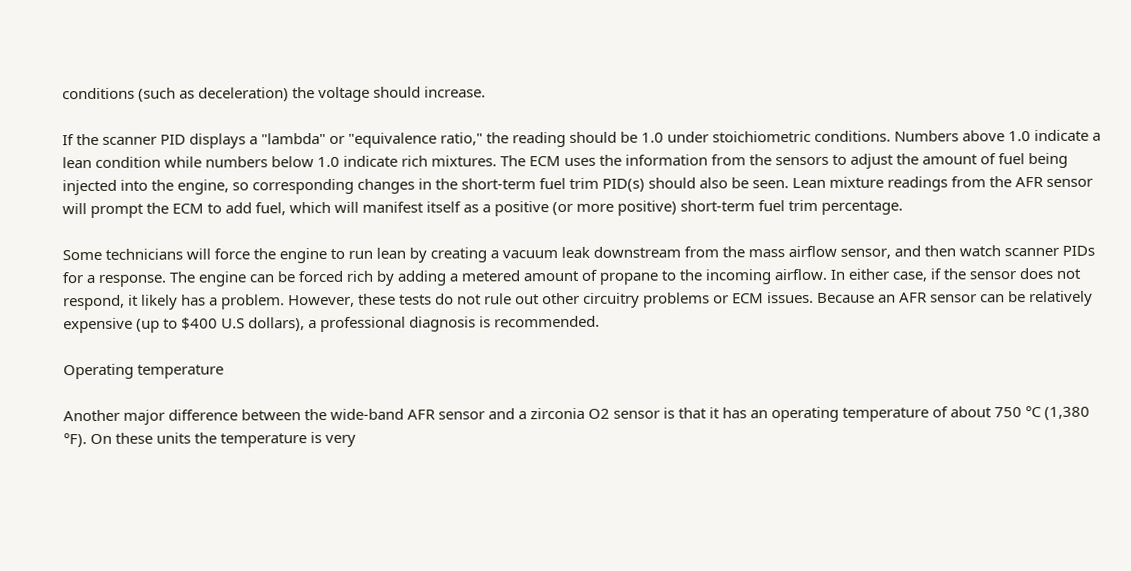conditions (such as deceleration) the voltage should increase.

If the scanner PID displays a "lambda" or "equivalence ratio," the reading should be 1.0 under stoichiometric conditions. Numbers above 1.0 indicate a lean condition while numbers below 1.0 indicate rich mixtures. The ECM uses the information from the sensors to adjust the amount of fuel being injected into the engine, so corresponding changes in the short-term fuel trim PID(s) should also be seen. Lean mixture readings from the AFR sensor will prompt the ECM to add fuel, which will manifest itself as a positive (or more positive) short-term fuel trim percentage.

Some technicians will force the engine to run lean by creating a vacuum leak downstream from the mass airflow sensor, and then watch scanner PIDs for a response. The engine can be forced rich by adding a metered amount of propane to the incoming airflow. In either case, if the sensor does not respond, it likely has a problem. However, these tests do not rule out other circuitry problems or ECM issues. Because an AFR sensor can be relatively expensive (up to $400 U.S dollars), a professional diagnosis is recommended.

Operating temperature

Another major difference between the wide-band AFR sensor and a zirconia O2 sensor is that it has an operating temperature of about 750 °C (1,380 °F). On these units the temperature is very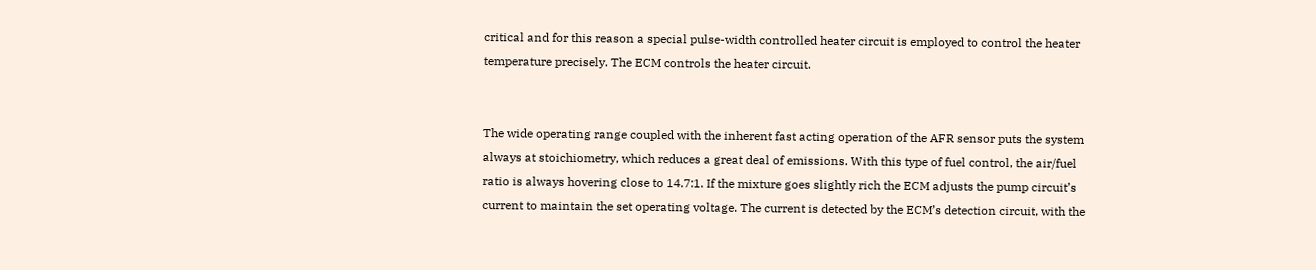critical and for this reason a special pulse-width controlled heater circuit is employed to control the heater temperature precisely. The ECM controls the heater circuit.


The wide operating range coupled with the inherent fast acting operation of the AFR sensor puts the system always at stoichiometry, which reduces a great deal of emissions. With this type of fuel control, the air/fuel ratio is always hovering close to 14.7:1. If the mixture goes slightly rich the ECM adjusts the pump circuit’s current to maintain the set operating voltage. The current is detected by the ECM’s detection circuit, with the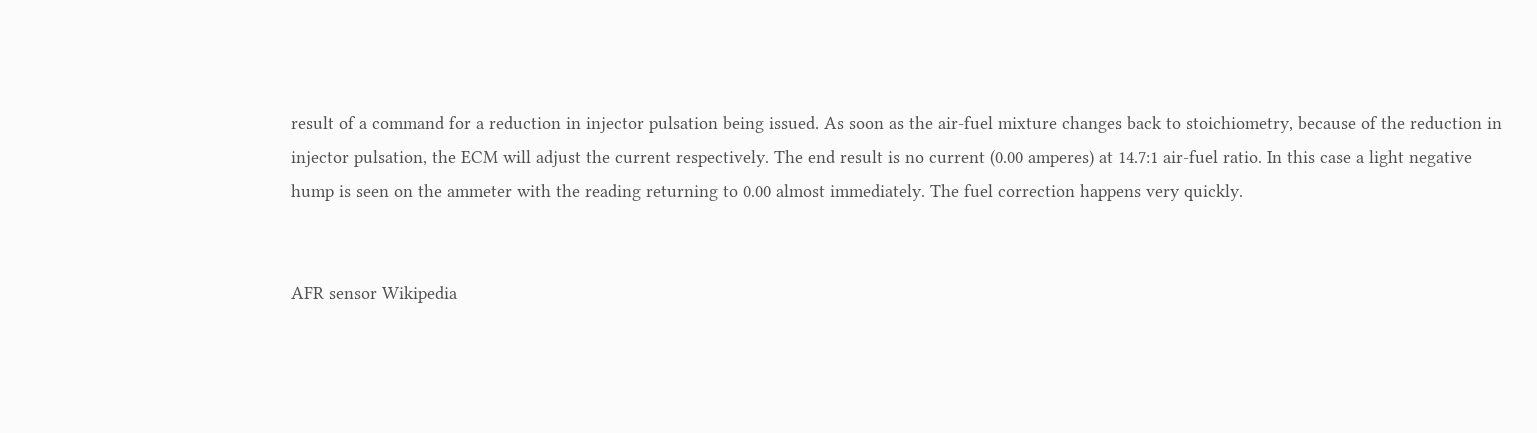result of a command for a reduction in injector pulsation being issued. As soon as the air-fuel mixture changes back to stoichiometry, because of the reduction in injector pulsation, the ECM will adjust the current respectively. The end result is no current (0.00 amperes) at 14.7:1 air-fuel ratio. In this case a light negative hump is seen on the ammeter with the reading returning to 0.00 almost immediately. The fuel correction happens very quickly.


AFR sensor Wikipedia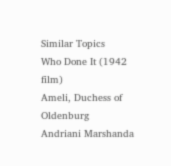Similar Topics
Who Done It (1942 film)
Ameli, Duchess of Oldenburg
Andriani Marshanda